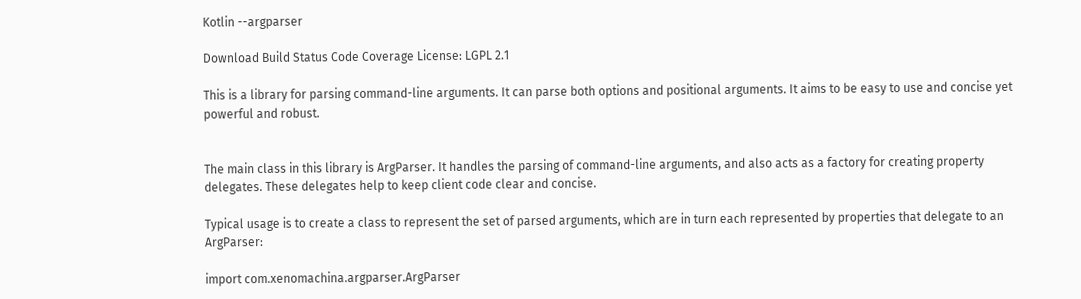Kotlin --argparser

Download Build Status Code Coverage License: LGPL 2.1

This is a library for parsing command-line arguments. It can parse both options and positional arguments. It aims to be easy to use and concise yet powerful and robust.


The main class in this library is ArgParser. It handles the parsing of command-line arguments, and also acts as a factory for creating property delegates. These delegates help to keep client code clear and concise.

Typical usage is to create a class to represent the set of parsed arguments, which are in turn each represented by properties that delegate to an ArgParser:

import com.xenomachina.argparser.ArgParser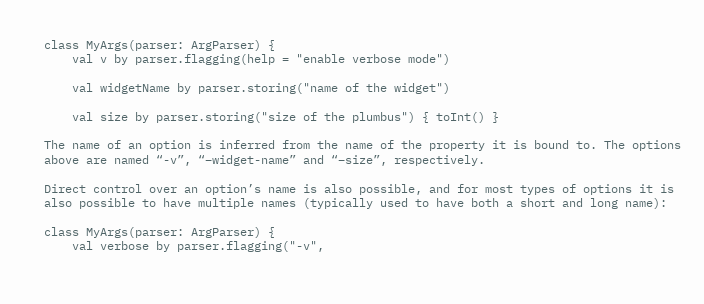class MyArgs(parser: ArgParser) {
    val v by parser.flagging(help = "enable verbose mode")

    val widgetName by parser.storing("name of the widget")

    val size by parser.storing("size of the plumbus") { toInt() }

The name of an option is inferred from the name of the property it is bound to. The options above are named “-v”, “–widget-name” and “–size”, respectively.

Direct control over an option’s name is also possible, and for most types of options it is also possible to have multiple names (typically used to have both a short and long name):

class MyArgs(parser: ArgParser) {
    val verbose by parser.flagging("-v",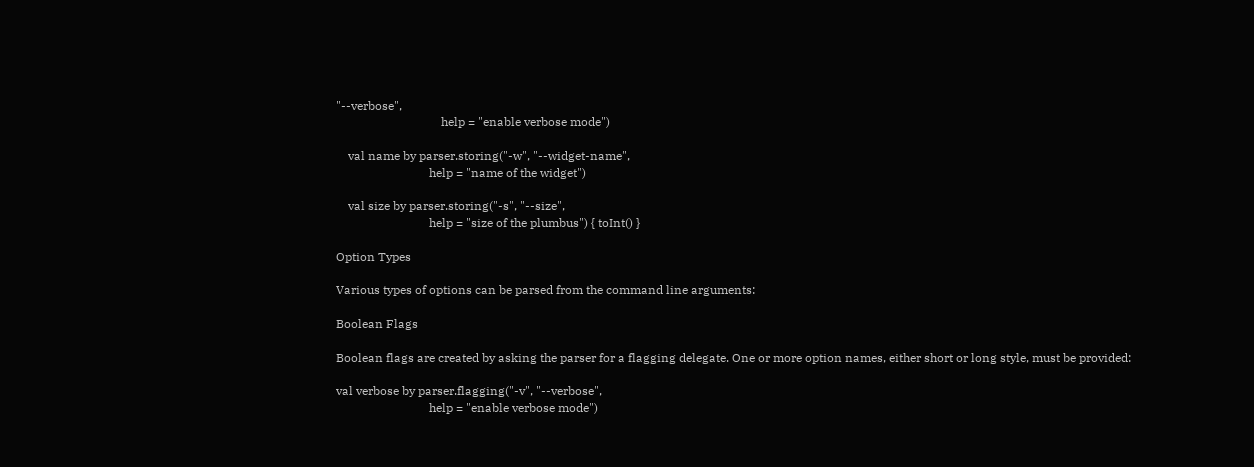"--verbose",
                                   help = "enable verbose mode")

    val name by parser.storing("-w", "--widget-name",
                               help = "name of the widget")

    val size by parser.storing("-s", "--size",
                               help = "size of the plumbus") { toInt() }

Option Types

Various types of options can be parsed from the command line arguments:

Boolean Flags

Boolean flags are created by asking the parser for a flagging delegate. One or more option names, either short or long style, must be provided:

val verbose by parser.flagging("-v", "--verbose",
                               help = "enable verbose mode")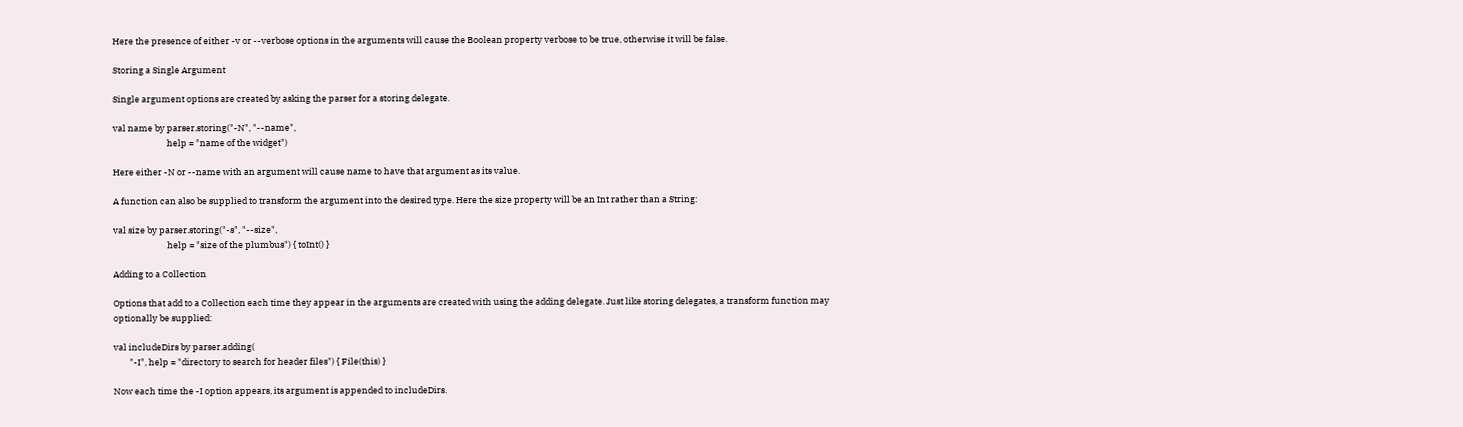Here the presence of either -v or --verbose options in the arguments will cause the Boolean property verbose to be true, otherwise it will be false.

Storing a Single Argument

Single argument options are created by asking the parser for a storing delegate.

val name by parser.storing("-N", "--name",
                           help = "name of the widget")

Here either -N or --name with an argument will cause name to have that argument as its value.

A function can also be supplied to transform the argument into the desired type. Here the size property will be an Int rather than a String:

val size by parser.storing("-s", "--size",
                           help = "size of the plumbus") { toInt() }

Adding to a Collection

Options that add to a Collection each time they appear in the arguments are created with using the adding delegate. Just like storing delegates, a transform function may optionally be supplied:

val includeDirs by parser.adding(
        "-I", help = "directory to search for header files") { File(this) }

Now each time the -I option appears, its argument is appended to includeDirs.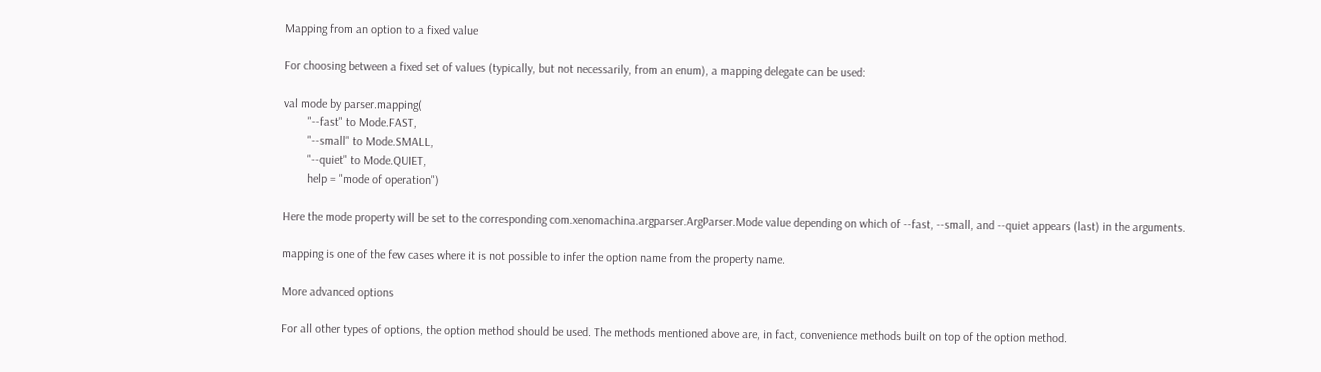Mapping from an option to a fixed value

For choosing between a fixed set of values (typically, but not necessarily, from an enum), a mapping delegate can be used:

val mode by parser.mapping(
        "--fast" to Mode.FAST,
        "--small" to Mode.SMALL,
        "--quiet" to Mode.QUIET,
        help = "mode of operation")

Here the mode property will be set to the corresponding com.xenomachina.argparser.ArgParser.Mode value depending on which of --fast, --small, and --quiet appears (last) in the arguments.

mapping is one of the few cases where it is not possible to infer the option name from the property name.

More advanced options

For all other types of options, the option method should be used. The methods mentioned above are, in fact, convenience methods built on top of the option method.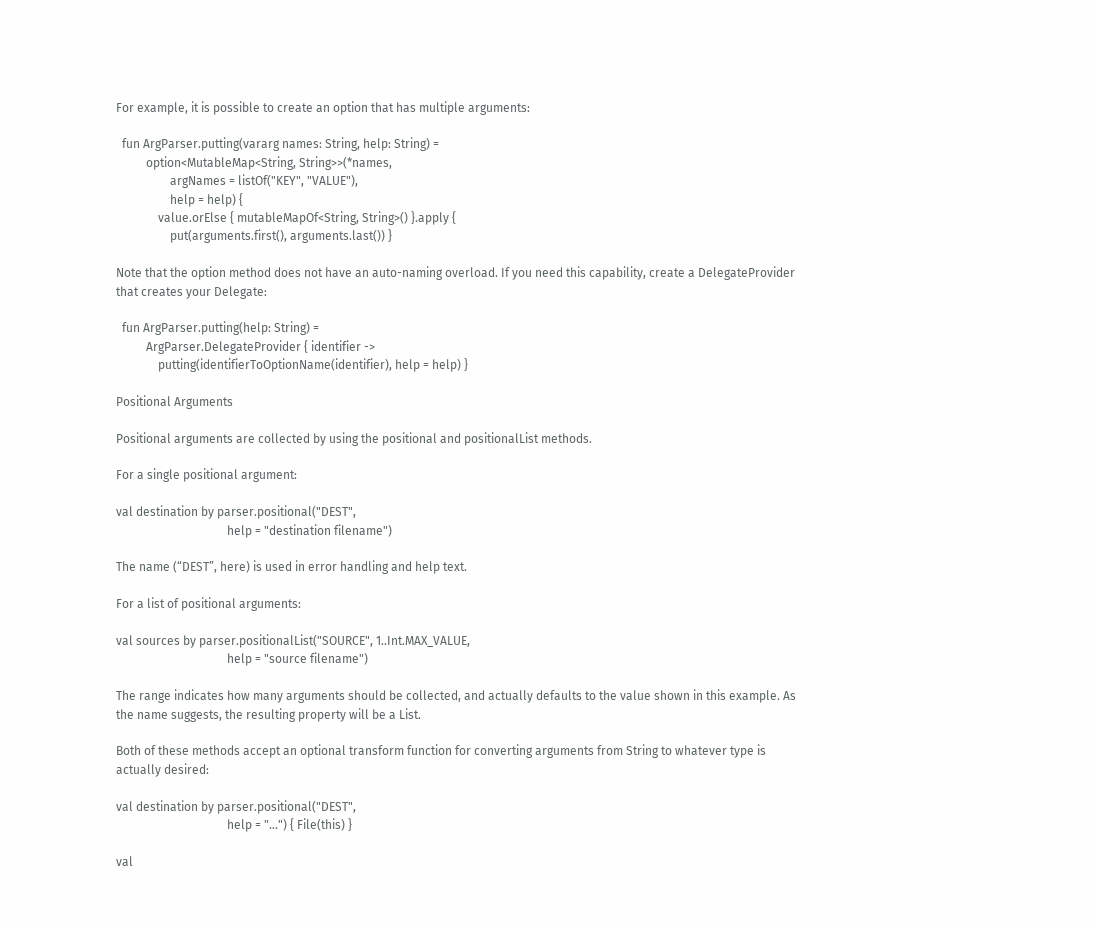For example, it is possible to create an option that has multiple arguments:

  fun ArgParser.putting(vararg names: String, help: String) =
          option<MutableMap<String, String>>(*names,
                  argNames = listOf("KEY", "VALUE"),
                  help = help) {
              value.orElse { mutableMapOf<String, String>() }.apply {
                  put(arguments.first(), arguments.last()) }

Note that the option method does not have an auto-naming overload. If you need this capability, create a DelegateProvider that creates your Delegate:

  fun ArgParser.putting(help: String) =
          ArgParser.DelegateProvider { identifier ->
              putting(identifierToOptionName(identifier), help = help) }

Positional Arguments

Positional arguments are collected by using the positional and positionalList methods.

For a single positional argument:

val destination by parser.positional("DEST",
                                     help = "destination filename")

The name (“DEST”, here) is used in error handling and help text.

For a list of positional arguments:

val sources by parser.positionalList("SOURCE", 1..Int.MAX_VALUE,
                                     help = "source filename")

The range indicates how many arguments should be collected, and actually defaults to the value shown in this example. As the name suggests, the resulting property will be a List.

Both of these methods accept an optional transform function for converting arguments from String to whatever type is actually desired:

val destination by parser.positional("DEST",
                                     help = "...") { File(this) }

val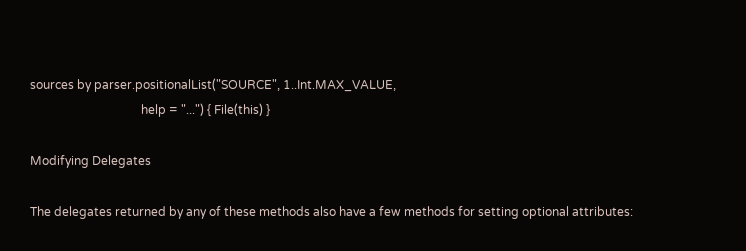sources by parser.positionalList("SOURCE", 1..Int.MAX_VALUE,
                                     help = "...") { File(this) }

Modifying Delegates

The delegates returned by any of these methods also have a few methods for setting optional attributes: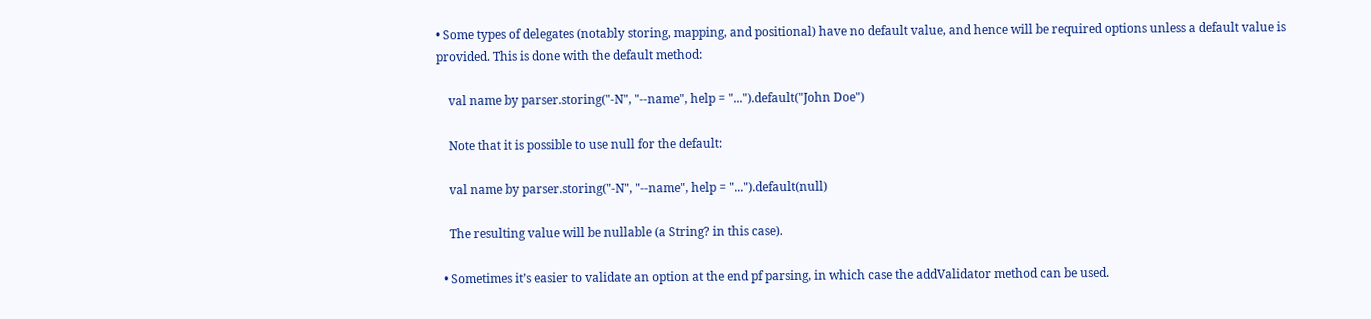• Some types of delegates (notably storing, mapping, and positional) have no default value, and hence will be required options unless a default value is provided. This is done with the default method:

    val name by parser.storing("-N", "--name", help = "...").default("John Doe")

    Note that it is possible to use null for the default:

    val name by parser.storing("-N", "--name", help = "...").default(null)

    The resulting value will be nullable (a String? in this case).

  • Sometimes it’s easier to validate an option at the end pf parsing, in which case the addValidator method can be used.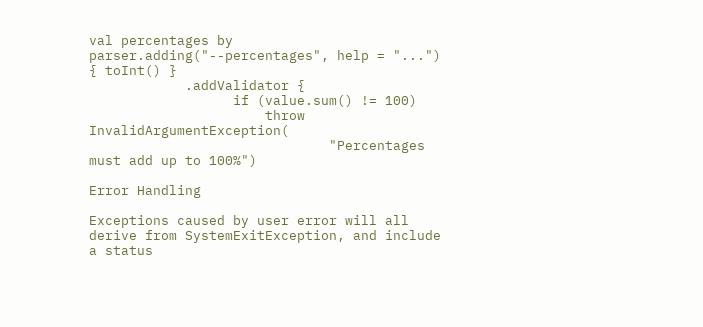val percentages by parser.adding("--percentages", help = "...") { toInt() }
            .addValidator {
                  if (value.sum() != 100)
                      throw InvalidArgumentException(
                              "Percentages must add up to 100%")

Error Handling

Exceptions caused by user error will all derive from SystemExitException, and include a status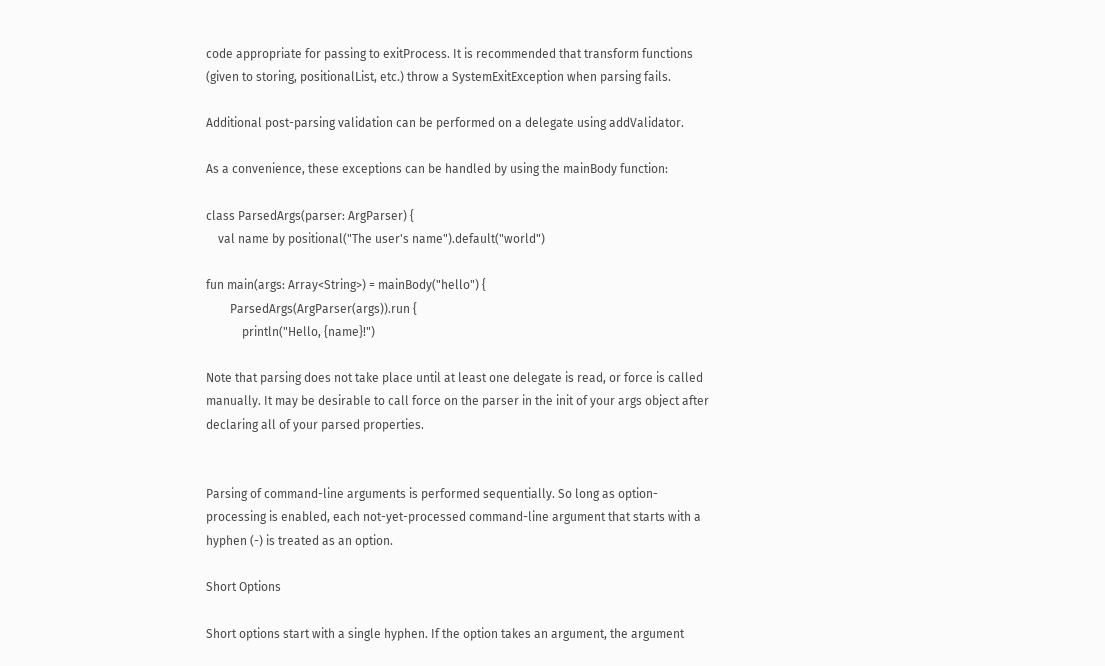code appropriate for passing to exitProcess. It is recommended that transform functions (given to storing, positionalList, etc.) throw a SystemExitException when parsing fails.

Additional post-parsing validation can be performed on a delegate using addValidator.

As a convenience, these exceptions can be handled by using the mainBody function:

class ParsedArgs(parser: ArgParser) {
    val name by positional("The user's name").default("world")

fun main(args: Array<String>) = mainBody("hello") {
        ParsedArgs(ArgParser(args)).run {
            println("Hello, {name}!")

Note that parsing does not take place until at least one delegate is read, or force is called manually. It may be desirable to call force on the parser in the init of your args object after declaring all of your parsed properties.


Parsing of command-line arguments is performed sequentially. So long as option-processing is enabled, each not-yet-processed command-line argument that starts with a hyphen (-) is treated as an option.

Short Options

Short options start with a single hyphen. If the option takes an argument, the argument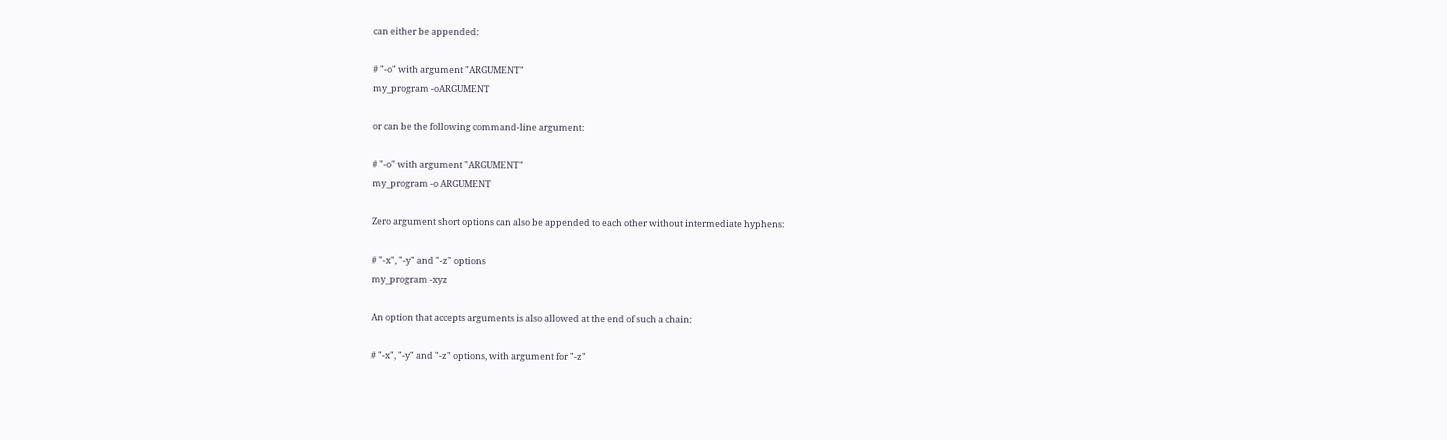can either be appended:

# "-o" with argument "ARGUMENT"
my_program -oARGUMENT

or can be the following command-line argument:

# "-o" with argument "ARGUMENT"
my_program -o ARGUMENT

Zero argument short options can also be appended to each other without intermediate hyphens:

# "-x", "-y" and "-z" options
my_program -xyz

An option that accepts arguments is also allowed at the end of such a chain:

# "-x", "-y" and "-z" options, with argument for "-z"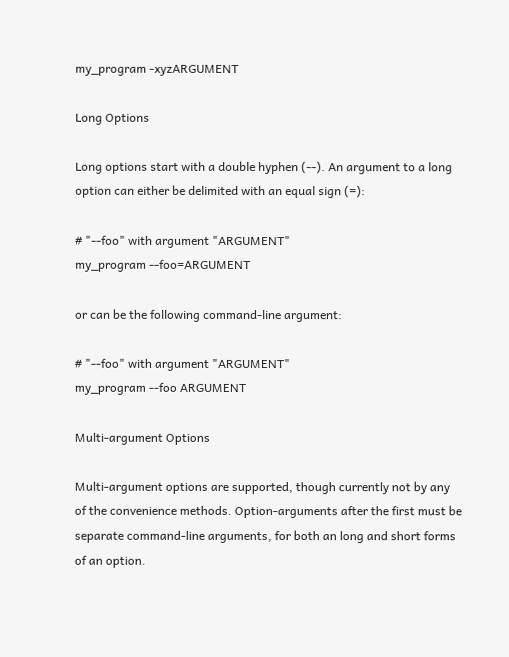my_program -xyzARGUMENT

Long Options

Long options start with a double hyphen (--). An argument to a long option can either be delimited with an equal sign (=):

# "--foo" with argument "ARGUMENT"
my_program --foo=ARGUMENT

or can be the following command-line argument:

# "--foo" with argument "ARGUMENT"
my_program --foo ARGUMENT

Multi-argument Options

Multi-argument options are supported, though currently not by any of the convenience methods. Option-arguments after the first must be separate command-line arguments, for both an long and short forms of an option.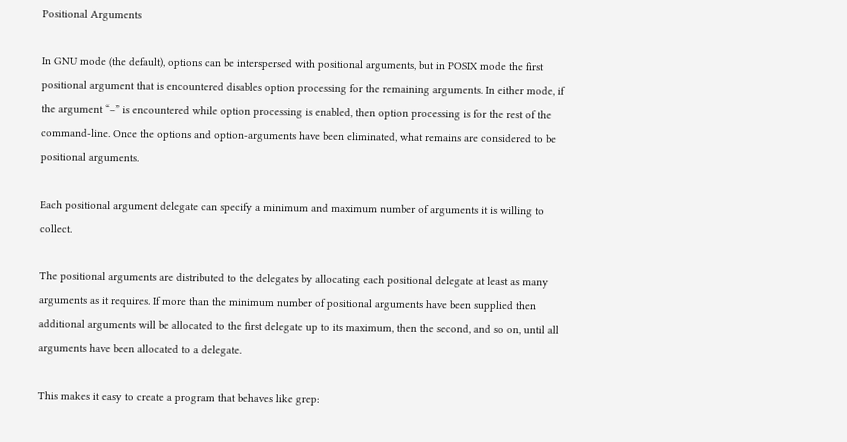Positional Arguments

In GNU mode (the default), options can be interspersed with positional arguments, but in POSIX mode the first positional argument that is encountered disables option processing for the remaining arguments. In either mode, if the argument “–” is encountered while option processing is enabled, then option processing is for the rest of the command-line. Once the options and option-arguments have been eliminated, what remains are considered to be positional arguments.

Each positional argument delegate can specify a minimum and maximum number of arguments it is willing to collect.

The positional arguments are distributed to the delegates by allocating each positional delegate at least as many arguments as it requires. If more than the minimum number of positional arguments have been supplied then additional arguments will be allocated to the first delegate up to its maximum, then the second, and so on, until all arguments have been allocated to a delegate.

This makes it easy to create a program that behaves like grep: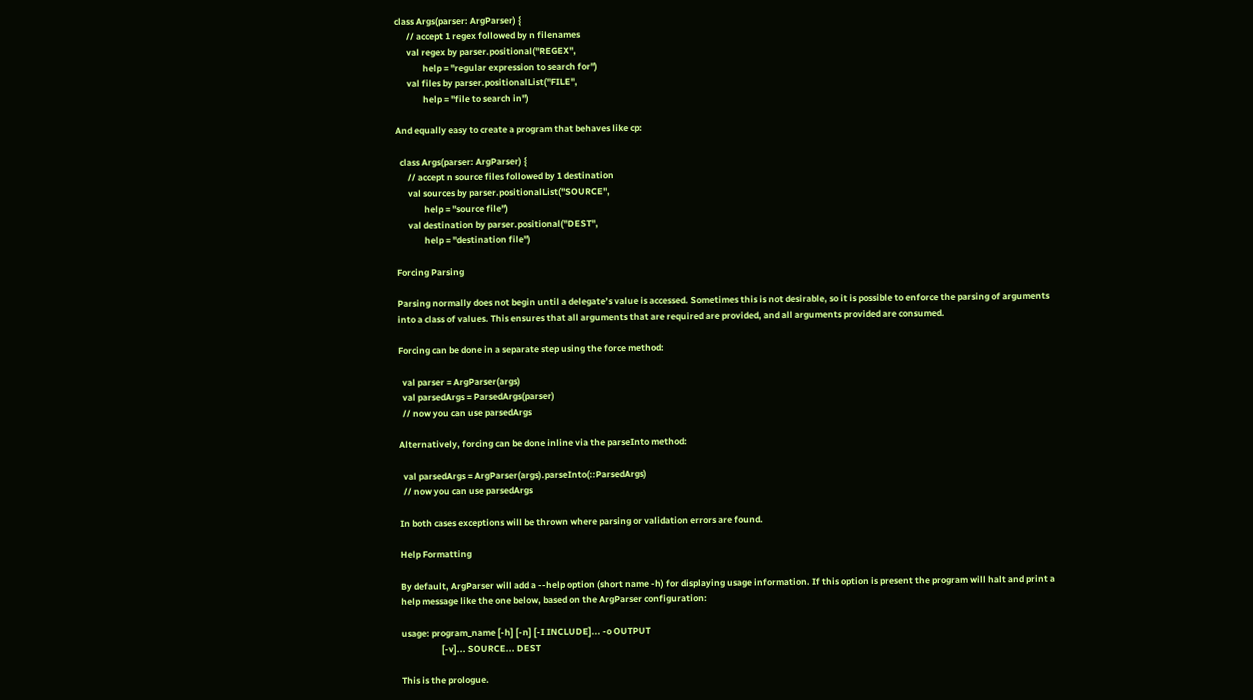class Args(parser: ArgParser) {
      // accept 1 regex followed by n filenames
      val regex by parser.positional("REGEX",
              help = "regular expression to search for")
      val files by parser.positionalList("FILE",
              help = "file to search in")

And equally easy to create a program that behaves like cp:

  class Args(parser: ArgParser) {
      // accept n source files followed by 1 destination
      val sources by parser.positionalList("SOURCE",
              help = "source file")
      val destination by parser.positional("DEST",
              help = "destination file")

Forcing Parsing

Parsing normally does not begin until a delegate’s value is accessed. Sometimes this is not desirable, so it is possible to enforce the parsing of arguments into a class of values. This ensures that all arguments that are required are provided, and all arguments provided are consumed.

Forcing can be done in a separate step using the force method:

  val parser = ArgParser(args)
  val parsedArgs = ParsedArgs(parser)
  // now you can use parsedArgs

Alternatively, forcing can be done inline via the parseInto method:

  val parsedArgs = ArgParser(args).parseInto(::ParsedArgs)
  // now you can use parsedArgs

In both cases exceptions will be thrown where parsing or validation errors are found.

Help Formatting

By default, ArgParser will add a --help option (short name -h) for displaying usage information. If this option is present the program will halt and print a help message like the one below, based on the ArgParser configuration:

usage: program_name [-h] [-n] [-I INCLUDE]... -o OUTPUT
                    [-v]... SOURCE... DEST

This is the prologue.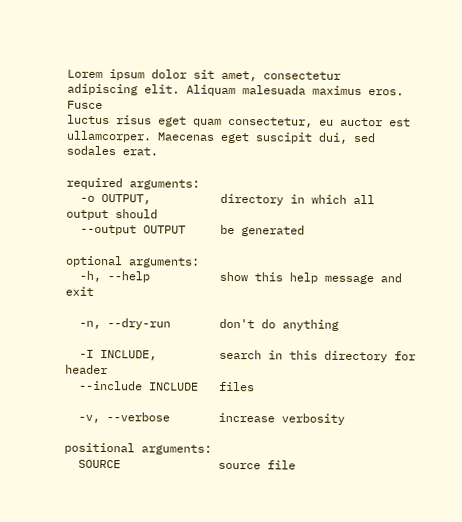Lorem ipsum dolor sit amet, consectetur
adipiscing elit. Aliquam malesuada maximus eros. Fusce
luctus risus eget quam consectetur, eu auctor est
ullamcorper. Maecenas eget suscipit dui, sed sodales erat.

required arguments:
  -o OUTPUT,          directory in which all output should
  --output OUTPUT     be generated

optional arguments:
  -h, --help          show this help message and exit

  -n, --dry-run       don't do anything

  -I INCLUDE,         search in this directory for header
  --include INCLUDE   files

  -v, --verbose       increase verbosity

positional arguments:
  SOURCE              source file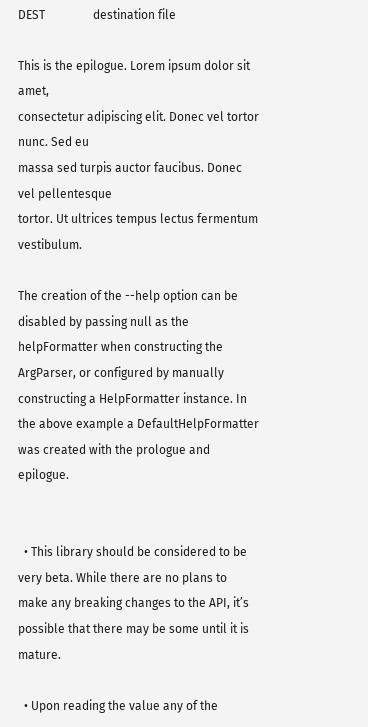DEST                destination file

This is the epilogue. Lorem ipsum dolor sit amet,
consectetur adipiscing elit. Donec vel tortor nunc. Sed eu
massa sed turpis auctor faucibus. Donec vel pellentesque
tortor. Ut ultrices tempus lectus fermentum vestibulum.

The creation of the --help option can be disabled by passing null as the helpFormatter when constructing the ArgParser, or configured by manually constructing a HelpFormatter instance. In the above example a DefaultHelpFormatter was created with the prologue and epilogue.


  • This library should be considered to be very beta. While there are no plans to make any breaking changes to the API, it’s possible that there may be some until it is mature.

  • Upon reading the value any of the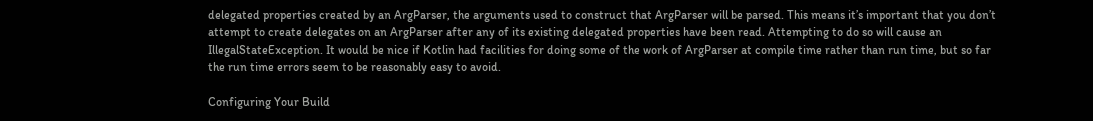delegated properties created by an ArgParser, the arguments used to construct that ArgParser will be parsed. This means it’s important that you don’t attempt to create delegates on an ArgParser after any of its existing delegated properties have been read. Attempting to do so will cause an IllegalStateException. It would be nice if Kotlin had facilities for doing some of the work of ArgParser at compile time rather than run time, but so far the run time errors seem to be reasonably easy to avoid.

Configuring Your Build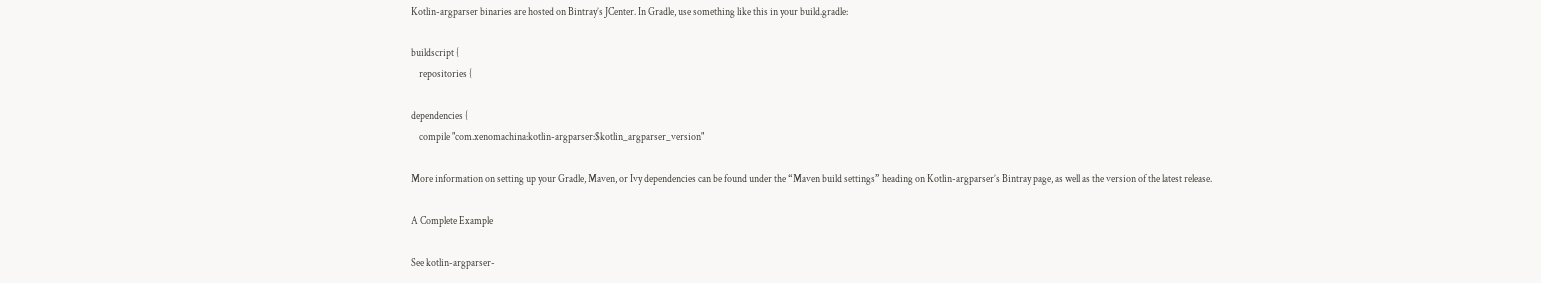Kotlin-argparser binaries are hosted on Bintray’s JCenter. In Gradle, use something like this in your build.gradle:

buildscript {
    repositories {

dependencies {
    compile "com.xenomachina:kotlin-argparser:$kotlin_argparser_version"

More information on setting up your Gradle, Maven, or Ivy dependencies can be found under the “Maven build settings” heading on Kotlin-argparser’s Bintray page, as well as the version of the latest release.

A Complete Example

See kotlin-argparser-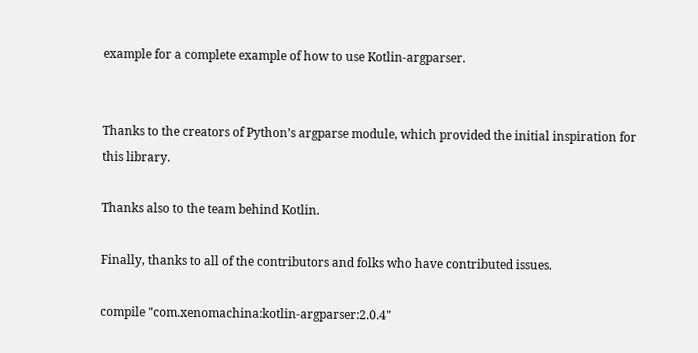example for a complete example of how to use Kotlin-argparser.


Thanks to the creators of Python’s argparse module, which provided the initial inspiration for this library.

Thanks also to the team behind Kotlin.

Finally, thanks to all of the contributors and folks who have contributed issues.

compile "com.xenomachina:kotlin-argparser:2.0.4"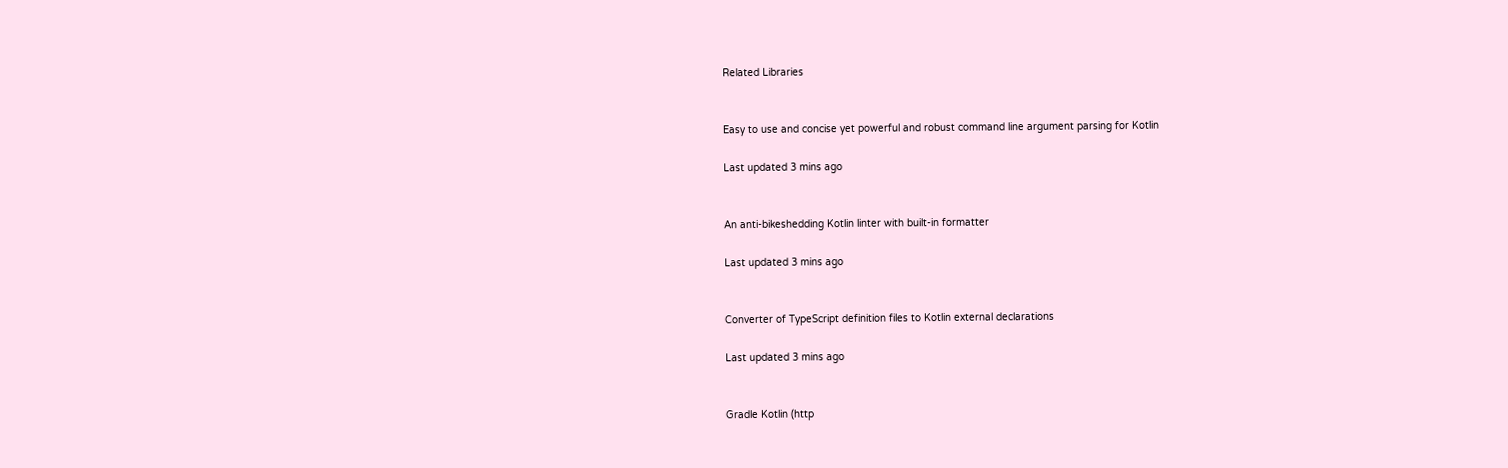Related Libraries


Easy to use and concise yet powerful and robust command line argument parsing for Kotlin

Last updated 3 mins ago


An anti-bikeshedding Kotlin linter with built-in formatter

Last updated 3 mins ago


Converter of TypeScript definition files to Kotlin external declarations

Last updated 3 mins ago


Gradle Kotlin (http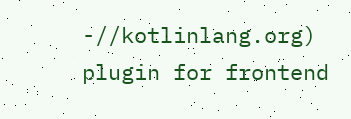-//kotlinlang.org) plugin for frontend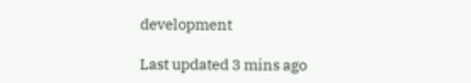development

Last updated 3 mins ago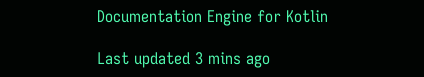Documentation Engine for Kotlin

Last updated 3 mins ago